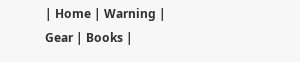| Home | Warning | Gear | Books |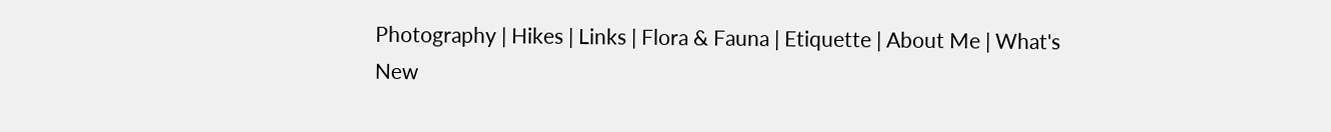Photography | Hikes | Links | Flora & Fauna | Etiquette | About Me | What's New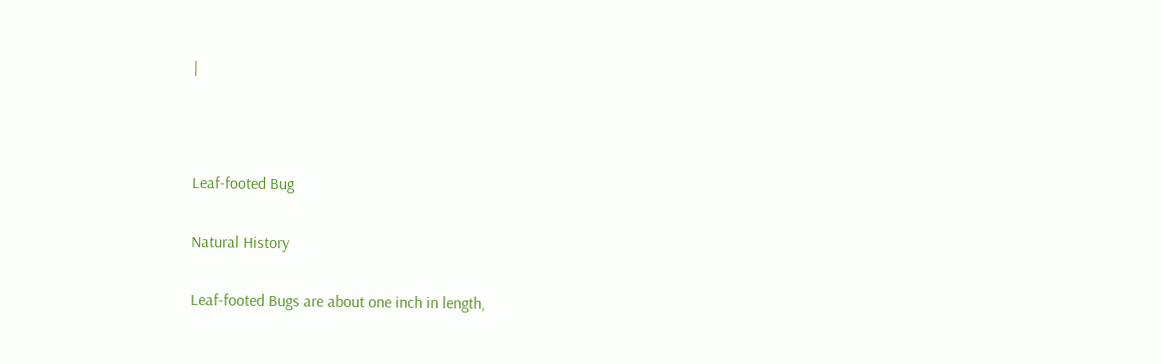|



Leaf-footed Bug

Natural History

Leaf-footed Bugs are about one inch in length,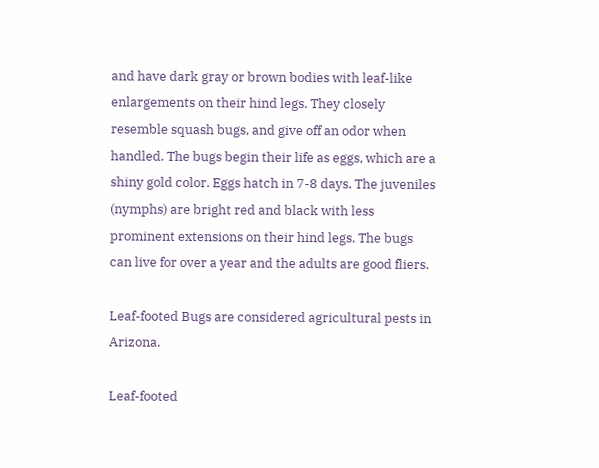and have dark gray or brown bodies with leaf-like enlargements on their hind legs. They closely resemble squash bugs, and give off an odor when handled. The bugs begin their life as eggs, which are a shiny gold color. Eggs hatch in 7-8 days. The juveniles (nymphs) are bright red and black with less prominent extensions on their hind legs. The bugs can live for over a year and the adults are good fliers.

Leaf-footed Bugs are considered agricultural pests in Arizona.

Leaf-footed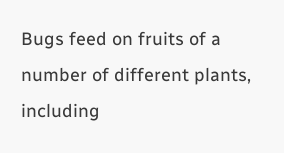Bugs feed on fruits of a number of different plants, including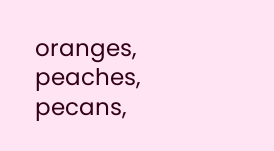oranges, peaches, pecans,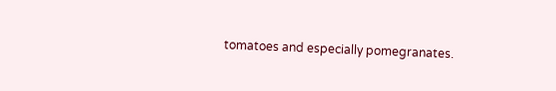tomatoes and especially pomegranates.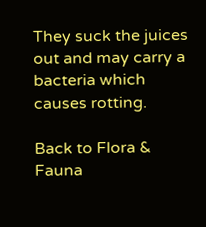They suck the juices out and may carry a bacteria which causes rotting.

Back to Flora & Fauna